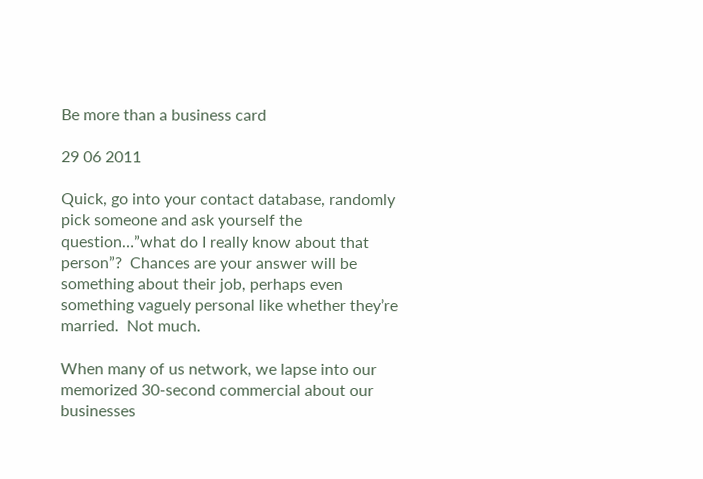Be more than a business card

29 06 2011

Quick, go into your contact database, randomly pick someone and ask yourself the question…”what do I really know about that person”?  Chances are your answer will be something about their job, perhaps even something vaguely personal like whether they’re married.  Not much.

When many of us network, we lapse into our memorized 30-second commercial about our businesses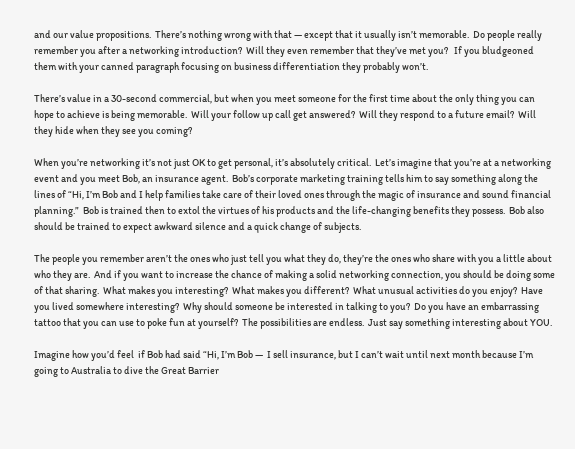and our value propositions.  There’s nothing wrong with that — except that it usually isn’t memorable.  Do people really remember you after a networking introduction?  Will they even remember that they’ve met you?   If you bludgeoned them with your canned paragraph focusing on business differentiation they probably won’t.

There’s value in a 30-second commercial, but when you meet someone for the first time about the only thing you can hope to achieve is being memorable.  Will your follow up call get answered?  Will they respond to a future email?  Will they hide when they see you coming?

When you’re networking it’s not just OK to get personal, it’s absolutely critical.  Let’s imagine that you’re at a networking event and you meet Bob, an insurance agent.  Bob’s corporate marketing training tells him to say something along the lines of “Hi, I’m Bob and I help families take care of their loved ones through the magic of insurance and sound financial planning.”  Bob is trained then to extol the virtues of his products and the life-changing benefits they possess.  Bob also should be trained to expect awkward silence and a quick change of subjects.

The people you remember aren’t the ones who just tell you what they do, they’re the ones who share with you a little about who they are.  And if you want to increase the chance of making a solid networking connection, you should be doing some of that sharing.  What makes you interesting?  What makes you different?  What unusual activities do you enjoy?  Have you lived somewhere interesting?  Why should someone be interested in talking to you?  Do you have an embarrassing tattoo that you can use to poke fun at yourself?  The possibilities are endless.  Just say something interesting about YOU.

Imagine how you’d feel  if Bob had said “Hi, I’m Bob —  I sell insurance, but I can’t wait until next month because I’m going to Australia to dive the Great Barrier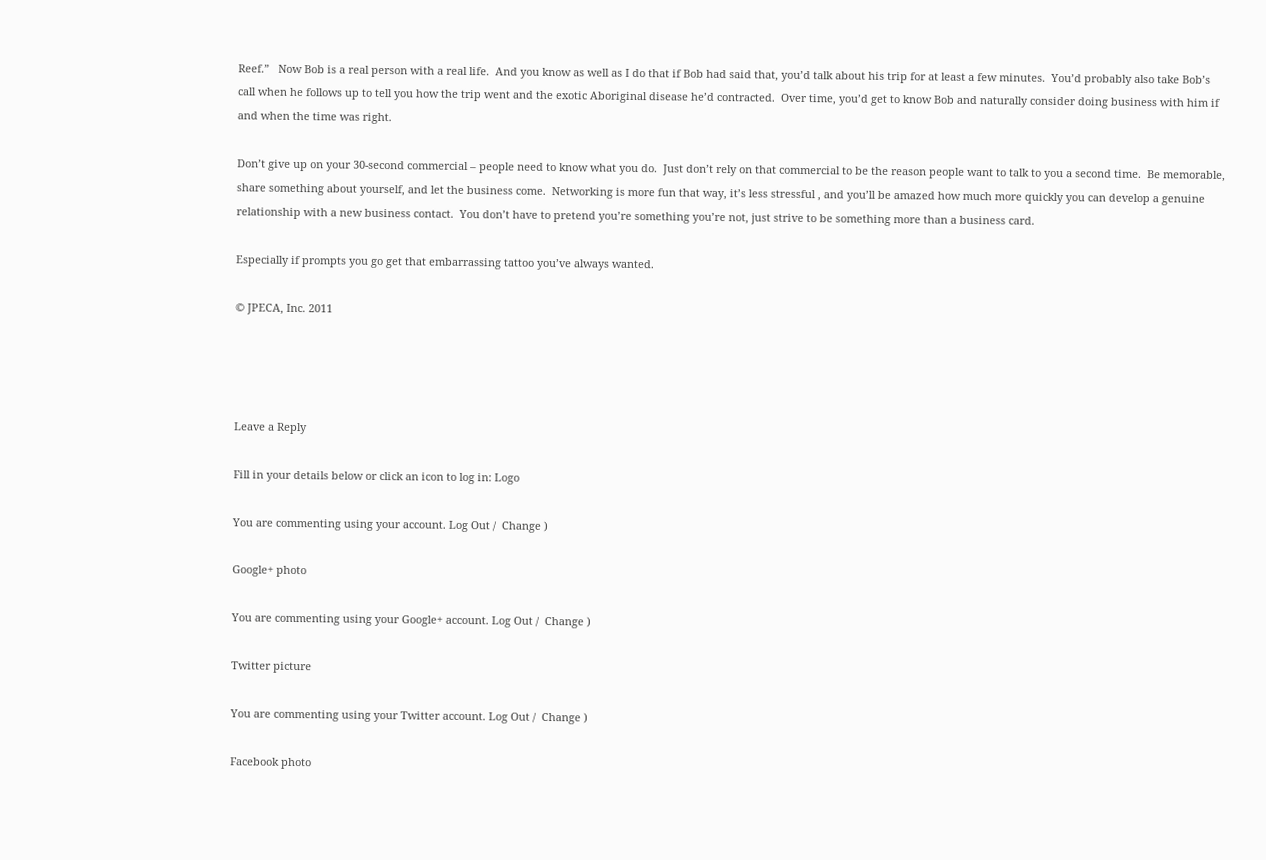Reef.”   Now Bob is a real person with a real life.  And you know as well as I do that if Bob had said that, you’d talk about his trip for at least a few minutes.  You’d probably also take Bob’s call when he follows up to tell you how the trip went and the exotic Aboriginal disease he’d contracted.  Over time, you’d get to know Bob and naturally consider doing business with him if and when the time was right.

Don’t give up on your 30-second commercial – people need to know what you do.  Just don’t rely on that commercial to be the reason people want to talk to you a second time.  Be memorable, share something about yourself, and let the business come.  Networking is more fun that way, it’s less stressful , and you’ll be amazed how much more quickly you can develop a genuine relationship with a new business contact.  You don’t have to pretend you’re something you’re not, just strive to be something more than a business card.

Especially if prompts you go get that embarrassing tattoo you’ve always wanted.

© JPECA, Inc. 2011




Leave a Reply

Fill in your details below or click an icon to log in: Logo

You are commenting using your account. Log Out /  Change )

Google+ photo

You are commenting using your Google+ account. Log Out /  Change )

Twitter picture

You are commenting using your Twitter account. Log Out /  Change )

Facebook photo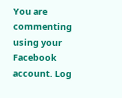You are commenting using your Facebook account. Log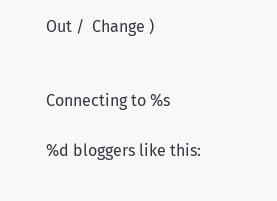Out /  Change )


Connecting to %s

%d bloggers like this: